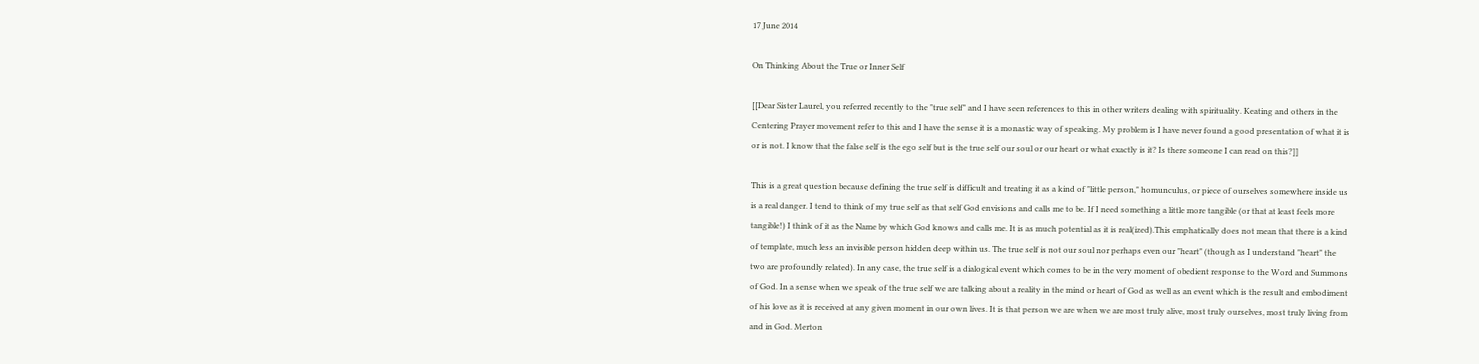17 June 2014

On Thinking About the True or Inner Self

[[Dear Sister Laurel, you referred recently to the "true self" and I have seen references to this in other writers dealing with spirituality. Keating and others in the Centering Prayer movement refer to this and I have the sense it is a monastic way of speaking. My problem is I have never found a good presentation of what it is or is not. I know that the false self is the ego self but is the true self our soul or our heart or what exactly is it? Is there someone I can read on this?]]

This is a great question because defining the true self is difficult and treating it as a kind of "little person," homunculus, or piece of ourselves somewhere inside us is a real danger. I tend to think of my true self as that self God envisions and calls me to be. If I need something a little more tangible (or that at least feels more tangible!) I think of it as the Name by which God knows and calls me. It is as much potential as it is real(ized).This emphatically does not mean that there is a kind of template, much less an invisible person hidden deep within us. The true self is not our soul nor perhaps even our "heart" (though as I understand "heart" the two are profoundly related). In any case, the true self is a dialogical event which comes to be in the very moment of obedient response to the Word and Summons of God. In a sense when we speak of the true self we are talking about a reality in the mind or heart of God as well as an event which is the result and embodiment of his love as it is received at any given moment in our own lives. It is that person we are when we are most truly alive, most truly ourselves, most truly living from and in God. Merton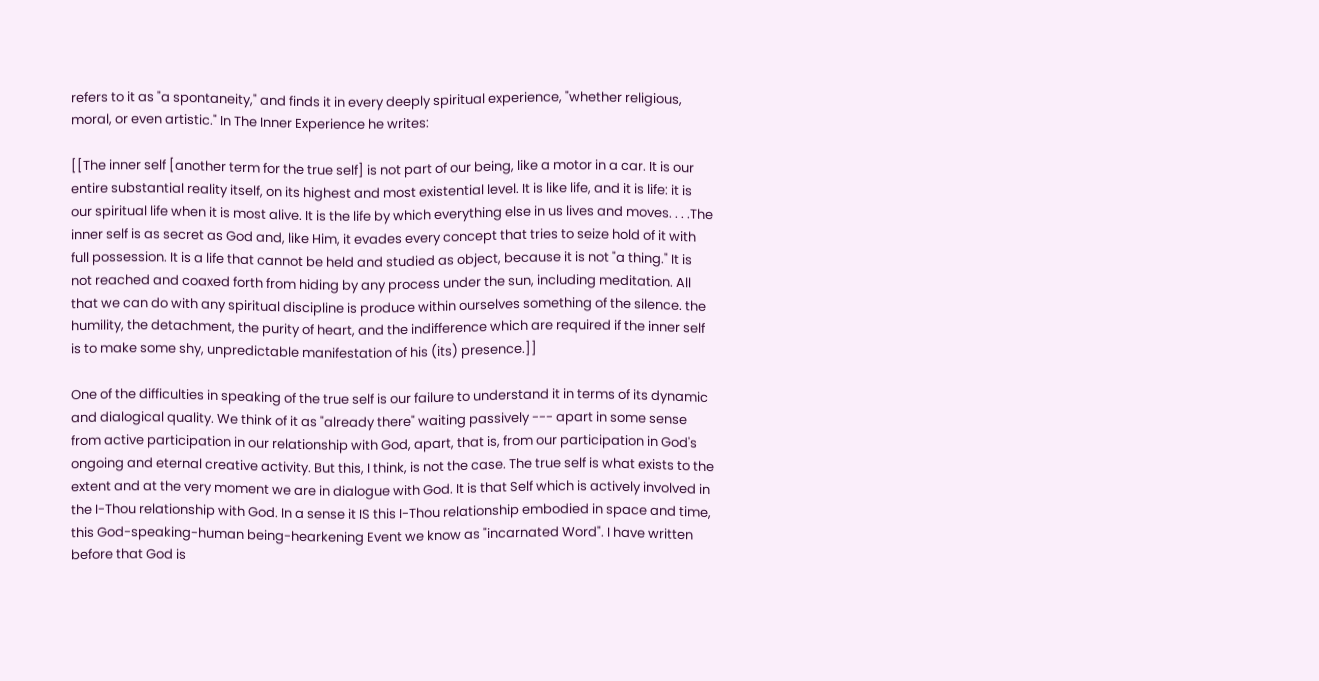refers to it as "a spontaneity," and finds it in every deeply spiritual experience, "whether religious, moral, or even artistic." In The Inner Experience he writes:

[[The inner self [another term for the true self] is not part of our being, like a motor in a car. It is our entire substantial reality itself, on its highest and most existential level. It is like life, and it is life: it is our spiritual life when it is most alive. It is the life by which everything else in us lives and moves. . . .The inner self is as secret as God and, like Him, it evades every concept that tries to seize hold of it with full possession. It is a life that cannot be held and studied as object, because it is not "a thing." It is not reached and coaxed forth from hiding by any process under the sun, including meditation. All that we can do with any spiritual discipline is produce within ourselves something of the silence. the humility, the detachment, the purity of heart, and the indifference which are required if the inner self is to make some shy, unpredictable manifestation of his (its) presence.]]

One of the difficulties in speaking of the true self is our failure to understand it in terms of its dynamic and dialogical quality. We think of it as "already there" waiting passively --- apart in some sense from active participation in our relationship with God, apart, that is, from our participation in God's ongoing and eternal creative activity. But this, I think, is not the case. The true self is what exists to the extent and at the very moment we are in dialogue with God. It is that Self which is actively involved in the I-Thou relationship with God. In a sense it IS this I-Thou relationship embodied in space and time, this God-speaking-human being-hearkening Event we know as "incarnated Word". I have written before that God is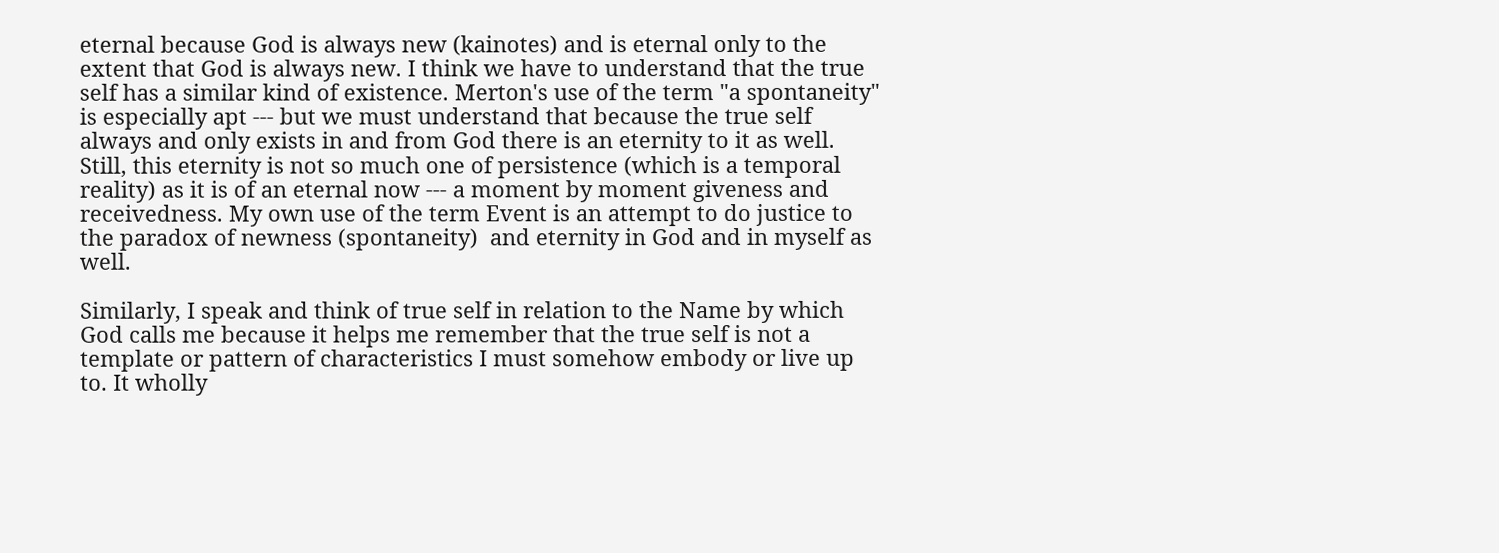eternal because God is always new (kainotes) and is eternal only to the extent that God is always new. I think we have to understand that the true self has a similar kind of existence. Merton's use of the term "a spontaneity" is especially apt --- but we must understand that because the true self always and only exists in and from God there is an eternity to it as well. Still, this eternity is not so much one of persistence (which is a temporal reality) as it is of an eternal now --- a moment by moment giveness and receivedness. My own use of the term Event is an attempt to do justice to the paradox of newness (spontaneity)  and eternity in God and in myself as well.

Similarly, I speak and think of true self in relation to the Name by which God calls me because it helps me remember that the true self is not a template or pattern of characteristics I must somehow embody or live up to. It wholly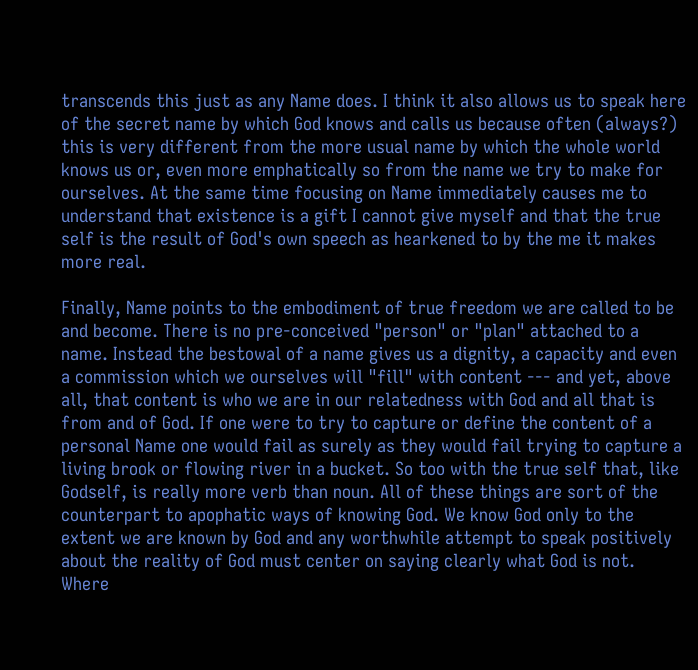transcends this just as any Name does. I think it also allows us to speak here of the secret name by which God knows and calls us because often (always?) this is very different from the more usual name by which the whole world knows us or, even more emphatically so from the name we try to make for ourselves. At the same time focusing on Name immediately causes me to understand that existence is a gift I cannot give myself and that the true self is the result of God's own speech as hearkened to by the me it makes more real.

Finally, Name points to the embodiment of true freedom we are called to be and become. There is no pre-conceived "person" or "plan" attached to a name. Instead the bestowal of a name gives us a dignity, a capacity and even a commission which we ourselves will "fill" with content --- and yet, above all, that content is who we are in our relatedness with God and all that is from and of God. If one were to try to capture or define the content of a personal Name one would fail as surely as they would fail trying to capture a living brook or flowing river in a bucket. So too with the true self that, like Godself, is really more verb than noun. All of these things are sort of the counterpart to apophatic ways of knowing God. We know God only to the extent we are known by God and any worthwhile attempt to speak positively about the reality of God must center on saying clearly what God is not. Where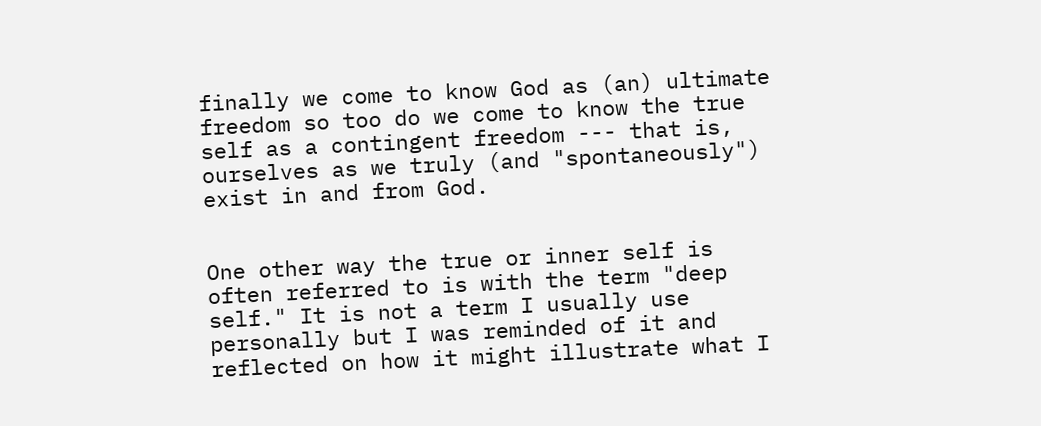finally we come to know God as (an) ultimate freedom so too do we come to know the true self as a contingent freedom --- that is, ourselves as we truly (and "spontaneously") exist in and from God.


One other way the true or inner self is often referred to is with the term "deep self." It is not a term I usually use personally but I was reminded of it and reflected on how it might illustrate what I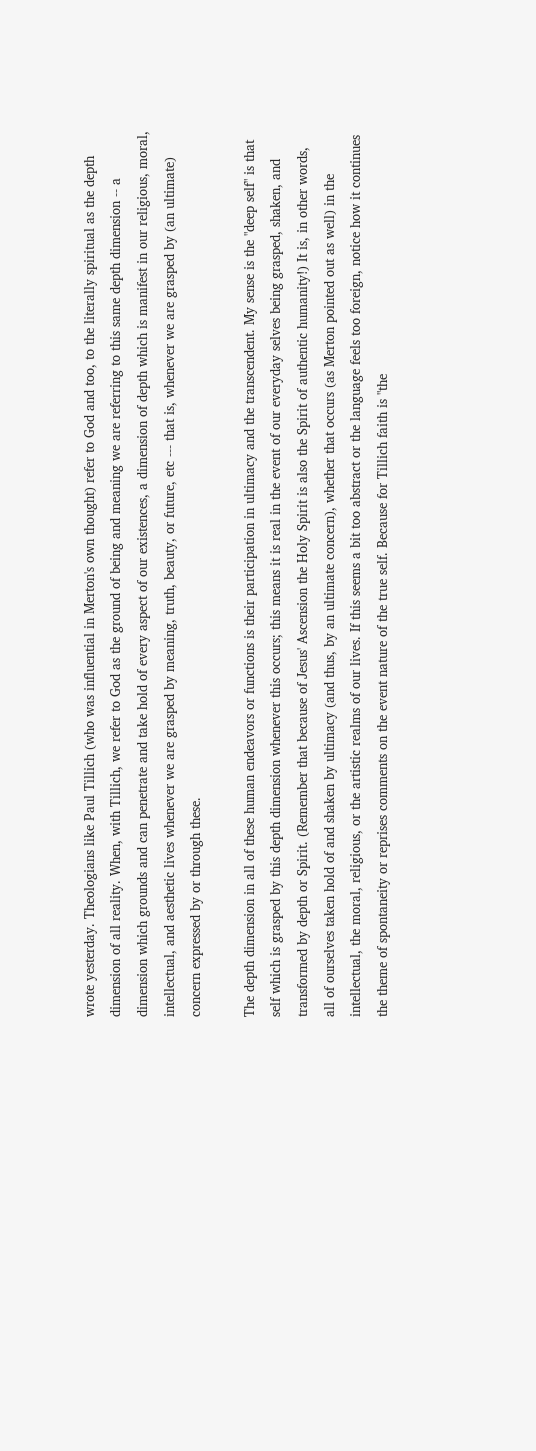wrote yesterday. Theologians like Paul Tillich (who was influential in Merton's own thought) refer to God and too, to the literally spiritual as the depth dimension of all reality. When, with Tillich, we refer to God as the ground of being and meaning we are referring to this same depth dimension -- a dimension which grounds and can penetrate and take hold of every aspect of our existences, a dimension of depth which is manifest in our religious, moral, intellectual, and aesthetic lives whenever we are grasped by meaning, truth, beauty, or future, etc --- that is, whenever we are grasped by (an ultimate) concern expressed by or through these.

The depth dimension in all of these human endeavors or functions is their participation in ultimacy and the transcendent. My sense is the "deep self" is that self which is grasped by this depth dimension whenever this occurs; this means it is real in the event of our everyday selves being grasped, shaken, and transformed by depth or Spirit. (Remember that because of Jesus' Ascension the Holy Spirit is also the Spirit of authentic humanity!) It is, in other words, all of ourselves taken hold of and shaken by ultimacy (and thus, by an ultimate concern), whether that occurs (as Merton pointed out as well) in the intellectual, the moral, religious, or the artistic realms of our lives. If this seems a bit too abstract or the language feels too foreign, notice how it continues the theme of spontaneity or reprises comments on the event nature of the true self. Because for Tillich faith is "the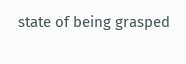state of being grasped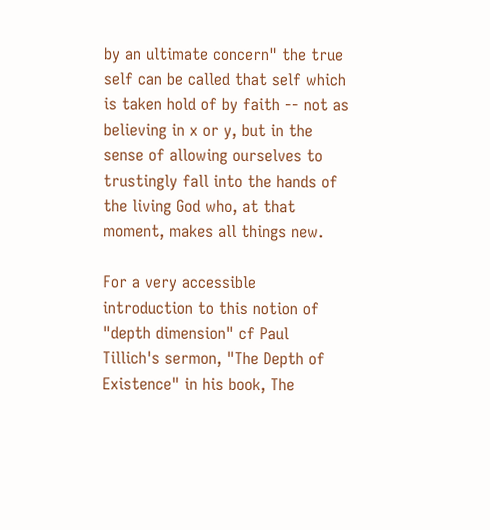by an ultimate concern" the true self can be called that self which is taken hold of by faith -- not as believing in x or y, but in the sense of allowing ourselves to trustingly fall into the hands of the living God who, at that moment, makes all things new.

For a very accessible introduction to this notion of "depth dimension" cf Paul Tillich's sermon, "The Depth of Existence" in his book, The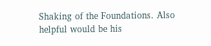Shaking of the Foundations. Also helpful would be his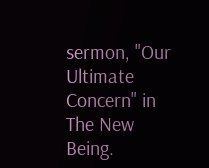sermon, "Our Ultimate Concern" in The New Being.